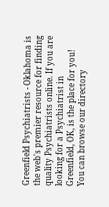Greenfield Psychiatrists - Oklahoma is the web's premier resource for finding quality Psychiatrists online. If you are looking for a Psychiatrist in Greenfield, OK, is the place for you! You can browse our directory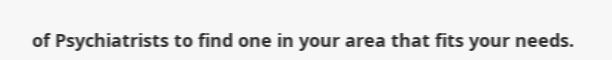of Psychiatrists to find one in your area that fits your needs.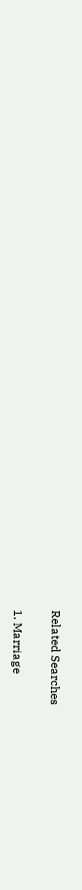Related Searches

1. Marriage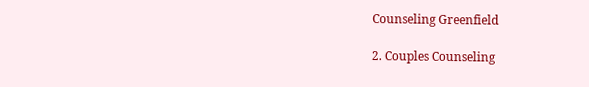Counseling Greenfield

2. Couples Counseling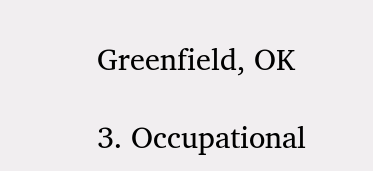Greenfield, OK

3. Occupational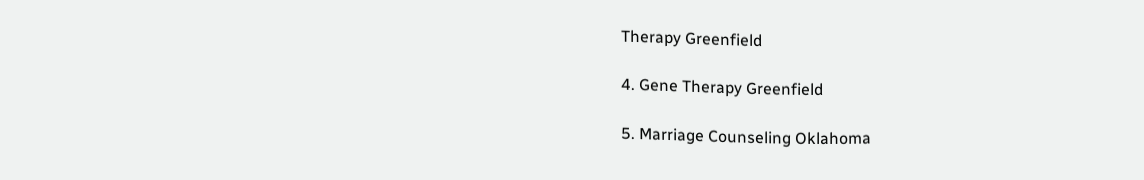Therapy Greenfield

4. Gene Therapy Greenfield

5. Marriage Counseling Oklahoma